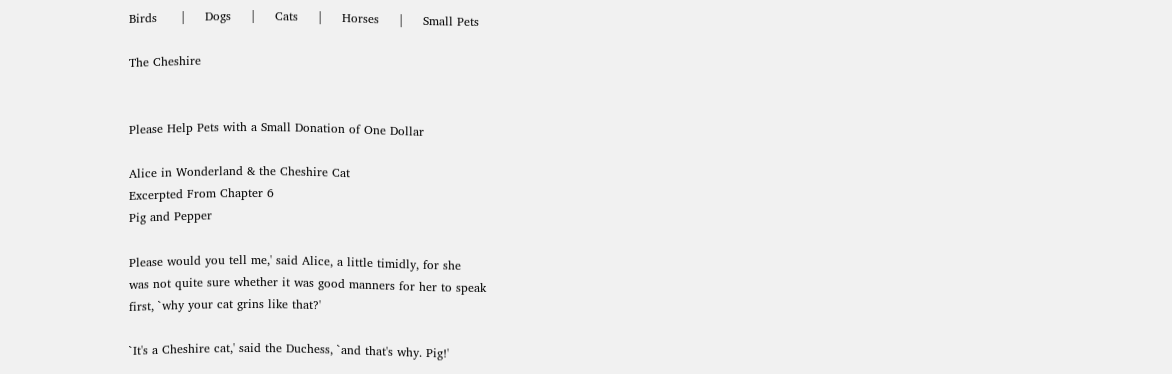Birds      |     Dogs     |     Cats     |     Horses     |     Small Pets

The Cheshire


Please Help Pets with a Small Donation of One Dollar

Alice in Wonderland & the Cheshire Cat
Excerpted From Chapter 6
Pig and Pepper

Please would you tell me,' said Alice, a little timidly, for she
was not quite sure whether it was good manners for her to speak
first, `why your cat grins like that?'

`It's a Cheshire cat,' said the Duchess, `and that's why. Pig!'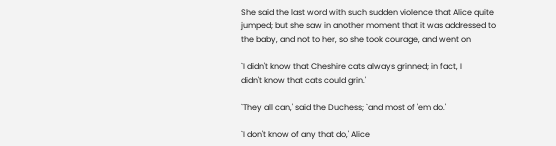She said the last word with such sudden violence that Alice quite
jumped; but she saw in another moment that it was addressed to
the baby, and not to her, so she took courage, and went on

`I didn't know that Cheshire cats always grinned; in fact, I
didn't know that cats could grin.'

`They all can,' said the Duchess; `and most of 'em do.'

`I don't know of any that do,' Alice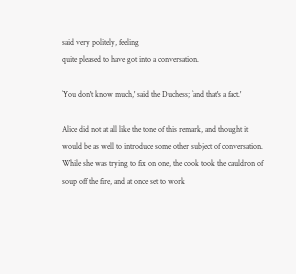said very politely, feeling
quite pleased to have got into a conversation.

`You don't know much,' said the Duchess; `and that's a fact.'

Alice did not at all like the tone of this remark, and thought it
would be as well to introduce some other subject of conversation.
While she was trying to fix on one, the cook took the cauldron of
soup off the fire, and at once set to work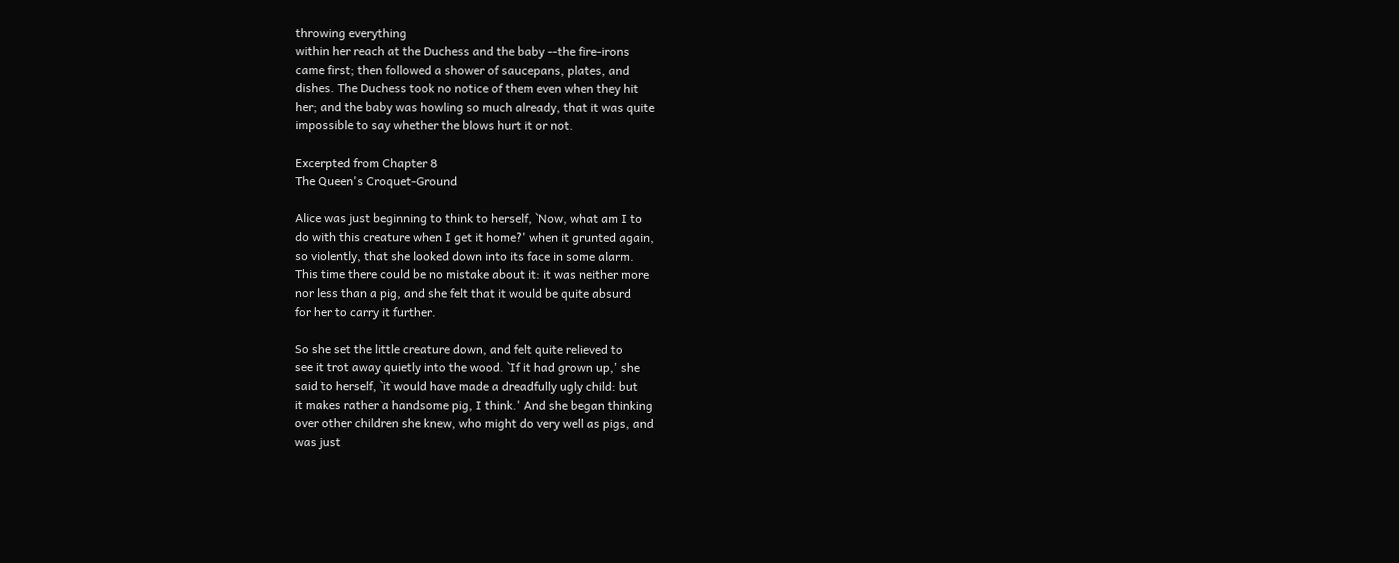throwing everything
within her reach at the Duchess and the baby --the fire-irons
came first; then followed a shower of saucepans, plates, and
dishes. The Duchess took no notice of them even when they hit
her; and the baby was howling so much already, that it was quite
impossible to say whether the blows hurt it or not.

Excerpted from Chapter 8
The Queen's Croquet-Ground

Alice was just beginning to think to herself, `Now, what am I to
do with this creature when I get it home?' when it grunted again,
so violently, that she looked down into its face in some alarm.
This time there could be no mistake about it: it was neither more
nor less than a pig, and she felt that it would be quite absurd
for her to carry it further.

So she set the little creature down, and felt quite relieved to
see it trot away quietly into the wood. `If it had grown up,' she
said to herself, `it would have made a dreadfully ugly child: but
it makes rather a handsome pig, I think.' And she began thinking
over other children she knew, who might do very well as pigs, and
was just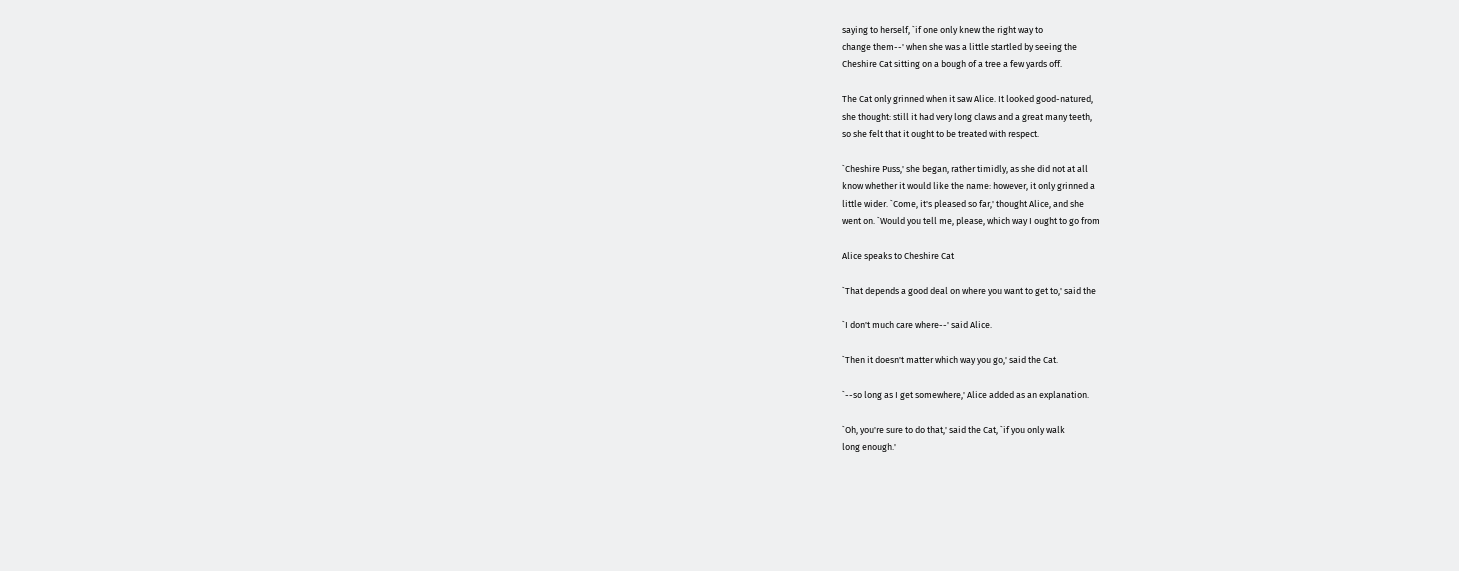saying to herself, `if one only knew the right way to
change them--' when she was a little startled by seeing the
Cheshire Cat sitting on a bough of a tree a few yards off.

The Cat only grinned when it saw Alice. It looked good-natured,
she thought: still it had very long claws and a great many teeth,
so she felt that it ought to be treated with respect.

`Cheshire Puss,' she began, rather timidly, as she did not at all
know whether it would like the name: however, it only grinned a
little wider. `Come, it's pleased so far,' thought Alice, and she
went on. `Would you tell me, please, which way I ought to go from

Alice speaks to Cheshire Cat

`That depends a good deal on where you want to get to,' said the

`I don't much care where--' said Alice.

`Then it doesn't matter which way you go,' said the Cat.

`--so long as I get somewhere,' Alice added as an explanation.

`Oh, you're sure to do that,' said the Cat, `if you only walk
long enough.'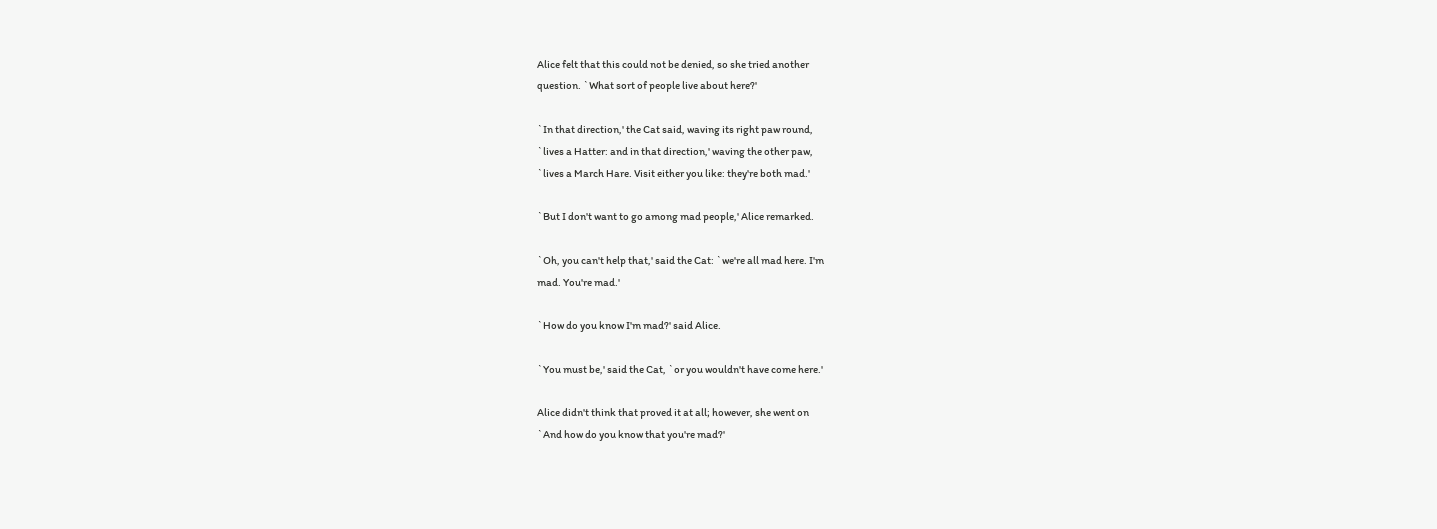Alice felt that this could not be denied, so she tried another
question. `What sort of people live about here?'

`In that direction,' the Cat said, waving its right paw round,
`lives a Hatter: and in that direction,' waving the other paw,
`lives a March Hare. Visit either you like: they're both mad.'

`But I don't want to go among mad people,' Alice remarked.

`Oh, you can't help that,' said the Cat: `we're all mad here. I'm
mad. You're mad.'

`How do you know I'm mad?' said Alice.

`You must be,' said the Cat, `or you wouldn't have come here.'

Alice didn't think that proved it at all; however, she went on
`And how do you know that you're mad?'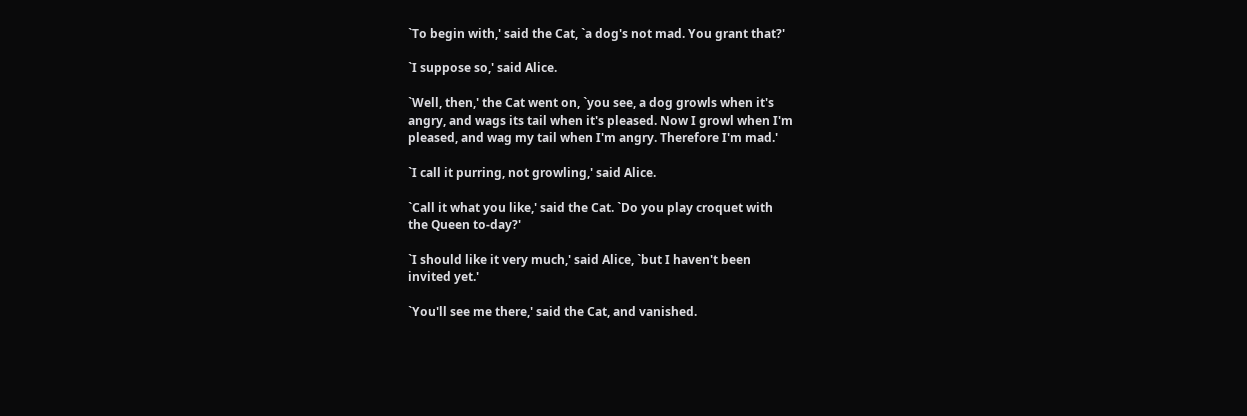`To begin with,' said the Cat, `a dog's not mad. You grant that?'

`I suppose so,' said Alice.

`Well, then,' the Cat went on, `you see, a dog growls when it's
angry, and wags its tail when it's pleased. Now I growl when I'm
pleased, and wag my tail when I'm angry. Therefore I'm mad.'

`I call it purring, not growling,' said Alice.

`Call it what you like,' said the Cat. `Do you play croquet with
the Queen to-day?'

`I should like it very much,' said Alice, `but I haven't been
invited yet.'

`You'll see me there,' said the Cat, and vanished.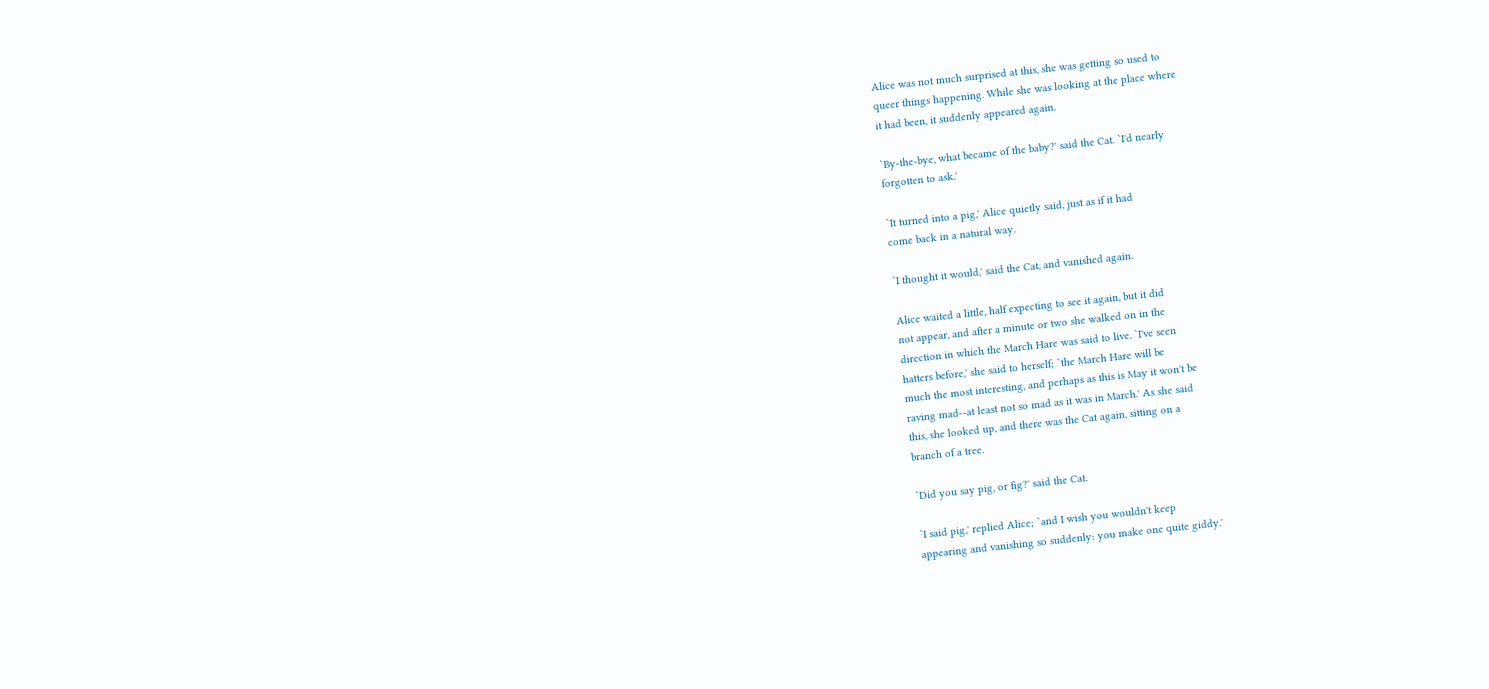Alice was not much surprised at this, she was getting so used to
queer things happening. While she was looking at the place where
it had been, it suddenly appeared again.

`By-the-bye, what became of the baby?' said the Cat. `I'd nearly
forgotten to ask.'

`It turned into a pig,' Alice quietly said, just as if it had
come back in a natural way.

`I thought it would,' said the Cat, and vanished again.

Alice waited a little, half expecting to see it again, but it did
not appear, and after a minute or two she walked on in the
direction in which the March Hare was said to live. `I've seen
hatters before,' she said to herself; `the March Hare will be
much the most interesting, and perhaps as this is May it won't be
raving mad--at least not so mad as it was in March.' As she said
this, she looked up, and there was the Cat again, sitting on a
branch of a tree.

`Did you say pig, or fig?' said the Cat.

`I said pig,' replied Alice; `and I wish you wouldn't keep
appearing and vanishing so suddenly: you make one quite giddy.'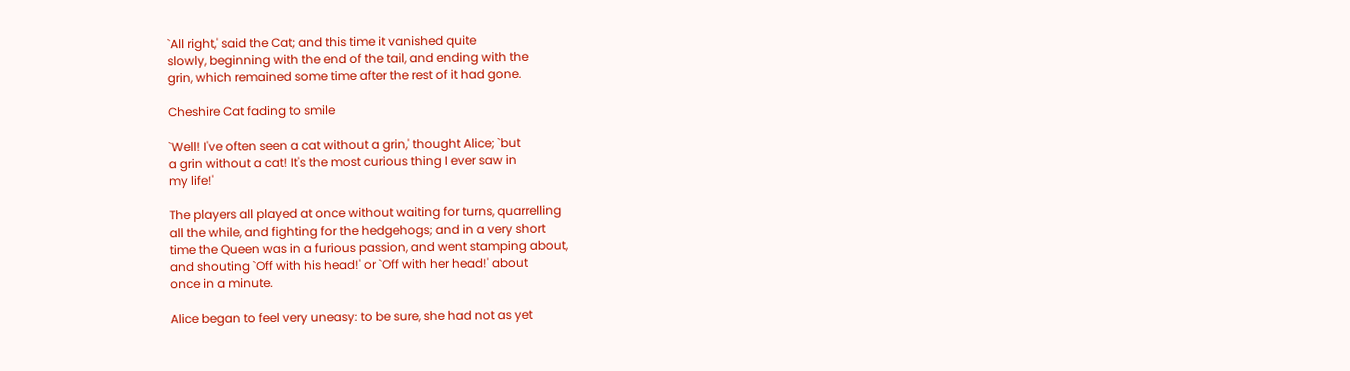`All right,' said the Cat; and this time it vanished quite
slowly, beginning with the end of the tail, and ending with the
grin, which remained some time after the rest of it had gone.

Cheshire Cat fading to smile

`Well! I've often seen a cat without a grin,' thought Alice; `but
a grin without a cat! It's the most curious thing I ever saw in
my life!'

The players all played at once without waiting for turns, quarrelling
all the while, and fighting for the hedgehogs; and in a very short
time the Queen was in a furious passion, and went stamping about,
and shouting `Off with his head!' or `Off with her head!' about
once in a minute.

Alice began to feel very uneasy: to be sure, she had not as yet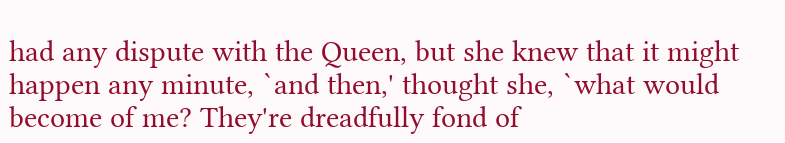had any dispute with the Queen, but she knew that it might
happen any minute, `and then,' thought she, `what would
become of me? They're dreadfully fond of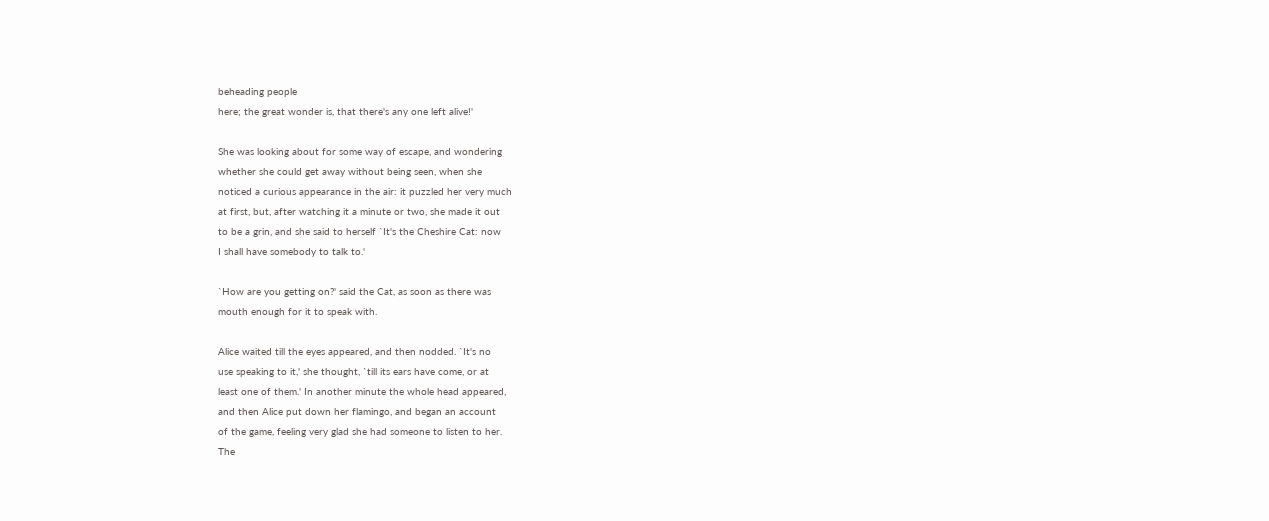beheading people
here; the great wonder is, that there's any one left alive!'

She was looking about for some way of escape, and wondering
whether she could get away without being seen, when she
noticed a curious appearance in the air: it puzzled her very much
at first, but, after watching it a minute or two, she made it out
to be a grin, and she said to herself `It's the Cheshire Cat: now
I shall have somebody to talk to.'

`How are you getting on?' said the Cat, as soon as there was
mouth enough for it to speak with.

Alice waited till the eyes appeared, and then nodded. `It's no
use speaking to it,' she thought, `till its ears have come, or at
least one of them.' In another minute the whole head appeared,
and then Alice put down her flamingo, and began an account
of the game, feeling very glad she had someone to listen to her.
The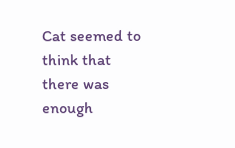Cat seemed to think that there was enough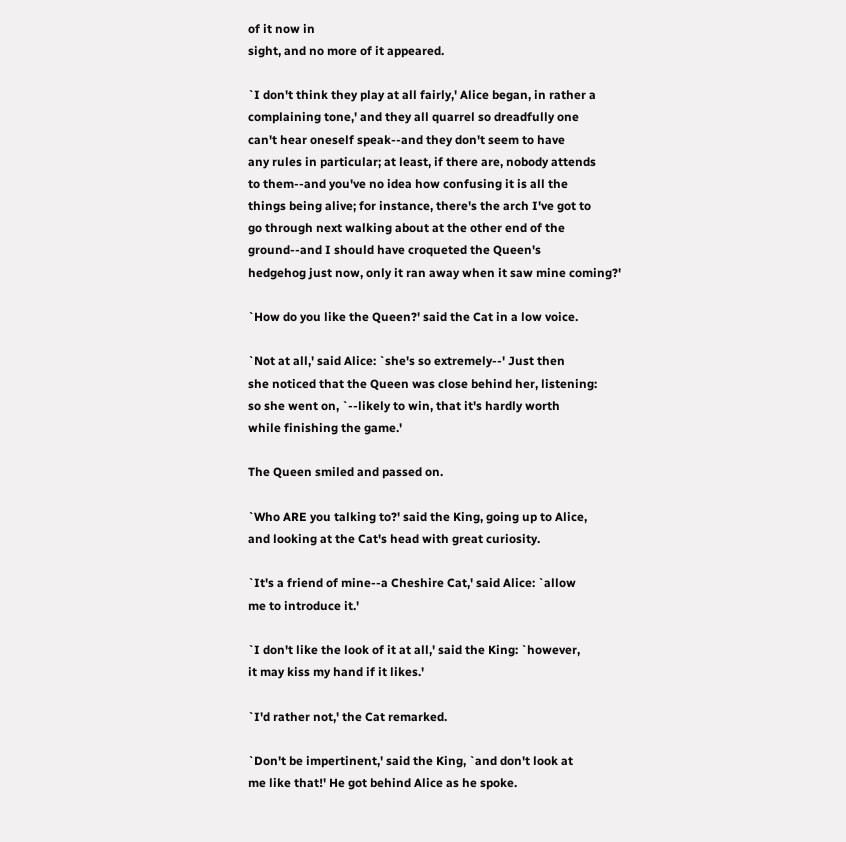of it now in
sight, and no more of it appeared.

`I don't think they play at all fairly,' Alice began, in rather a
complaining tone,' and they all quarrel so dreadfully one
can't hear oneself speak--and they don't seem to have
any rules in particular; at least, if there are, nobody attends
to them--and you've no idea how confusing it is all the
things being alive; for instance, there's the arch I've got to
go through next walking about at the other end of the
ground--and I should have croqueted the Queen's
hedgehog just now, only it ran away when it saw mine coming?'

`How do you like the Queen?' said the Cat in a low voice.

`Not at all,' said Alice: `she's so extremely--' Just then
she noticed that the Queen was close behind her, listening:
so she went on, `--likely to win, that it's hardly worth
while finishing the game.'

The Queen smiled and passed on.

`Who ARE you talking to?' said the King, going up to Alice,
and looking at the Cat's head with great curiosity.

`It's a friend of mine--a Cheshire Cat,' said Alice: `allow
me to introduce it.'

`I don't like the look of it at all,' said the King: `however,
it may kiss my hand if it likes.'

`I'd rather not,' the Cat remarked.

`Don't be impertinent,' said the King, `and don't look at
me like that!' He got behind Alice as he spoke.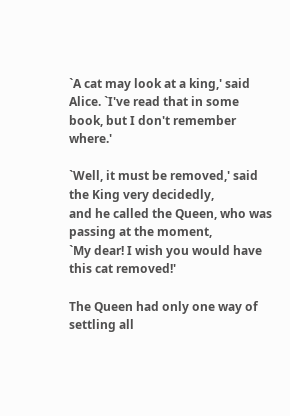`A cat may look at a king,' said Alice. `I've read that in some
book, but I don't remember where.'

`Well, it must be removed,' said the King very decidedly,
and he called the Queen, who was passing at the moment,
`My dear! I wish you would have this cat removed!'

The Queen had only one way of settling all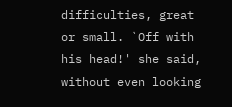difficulties, great
or small. `Off with his head!' she said, without even looking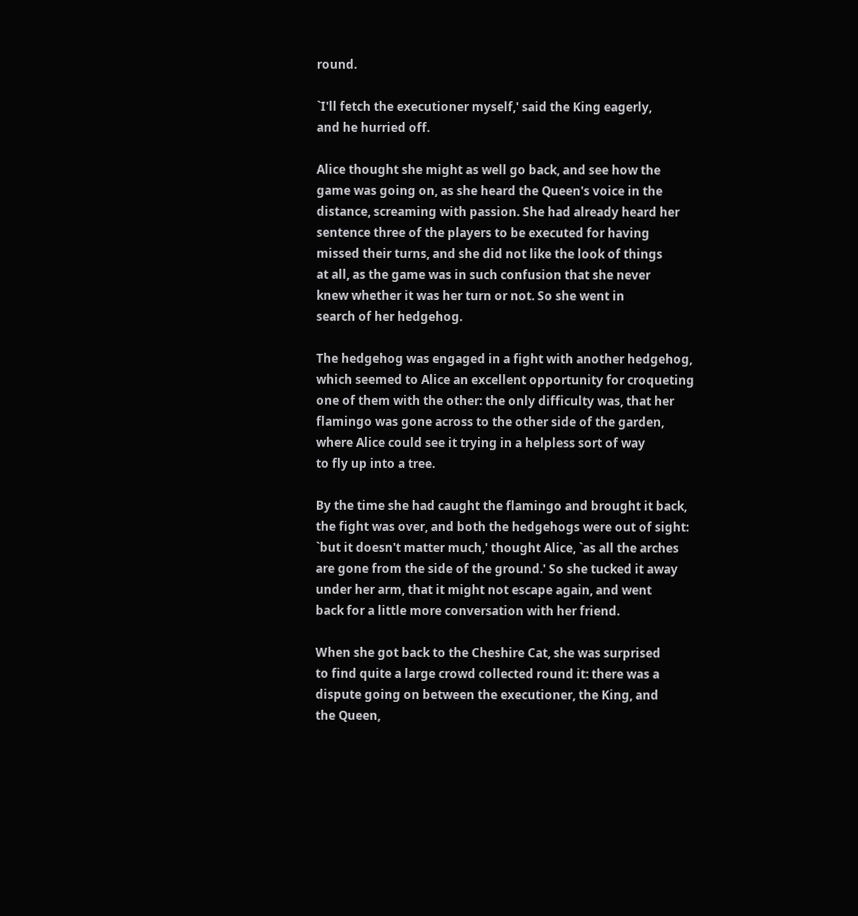round.

`I'll fetch the executioner myself,' said the King eagerly,
and he hurried off.

Alice thought she might as well go back, and see how the
game was going on, as she heard the Queen's voice in the
distance, screaming with passion. She had already heard her
sentence three of the players to be executed for having
missed their turns, and she did not like the look of things
at all, as the game was in such confusion that she never
knew whether it was her turn or not. So she went in
search of her hedgehog.

The hedgehog was engaged in a fight with another hedgehog,
which seemed to Alice an excellent opportunity for croqueting
one of them with the other: the only difficulty was, that her
flamingo was gone across to the other side of the garden,
where Alice could see it trying in a helpless sort of way
to fly up into a tree.

By the time she had caught the flamingo and brought it back,
the fight was over, and both the hedgehogs were out of sight:
`but it doesn't matter much,' thought Alice, `as all the arches
are gone from the side of the ground.' So she tucked it away
under her arm, that it might not escape again, and went
back for a little more conversation with her friend.

When she got back to the Cheshire Cat, she was surprised
to find quite a large crowd collected round it: there was a
dispute going on between the executioner, the King, and
the Queen,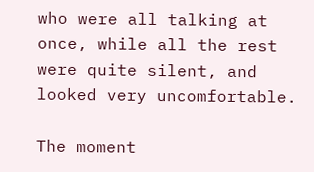who were all talking at once, while all the rest
were quite silent, and looked very uncomfortable.

The moment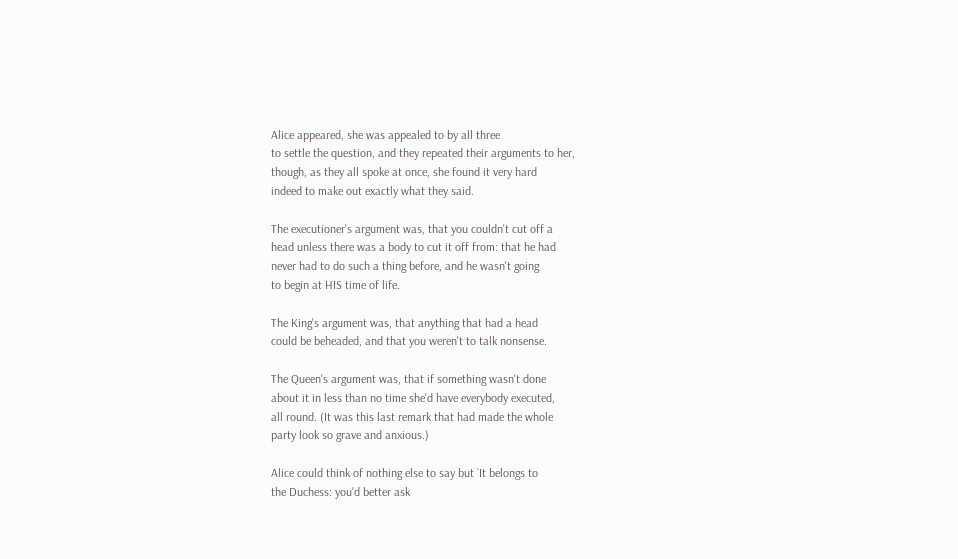Alice appeared, she was appealed to by all three
to settle the question, and they repeated their arguments to her,
though, as they all spoke at once, she found it very hard
indeed to make out exactly what they said.

The executioner's argument was, that you couldn't cut off a
head unless there was a body to cut it off from: that he had
never had to do such a thing before, and he wasn't going
to begin at HIS time of life.

The King's argument was, that anything that had a head
could be beheaded, and that you weren't to talk nonsense.

The Queen's argument was, that if something wasn't done
about it in less than no time she'd have everybody executed,
all round. (It was this last remark that had made the whole
party look so grave and anxious.)

Alice could think of nothing else to say but `It belongs to
the Duchess: you'd better ask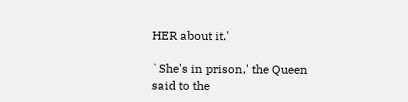HER about it.'

`She's in prison,' the Queen said to the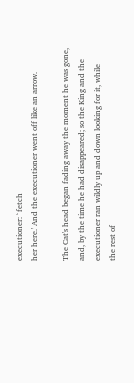executioner: `fetch
her here.' And the executioner went off like an arrow.

The Cat's head began fading away the moment he was gone,
and, by the time he had disappeared; so the King and the
executioner ran wildly up and down looking for it, while
the rest of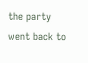the party went back to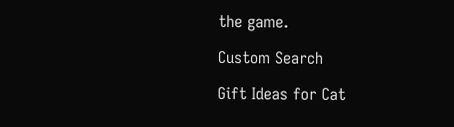the game.

Custom Search

Gift Ideas for Cat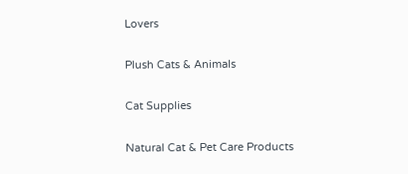Lovers

Plush Cats & Animals

Cat Supplies

Natural Cat & Pet Care Products